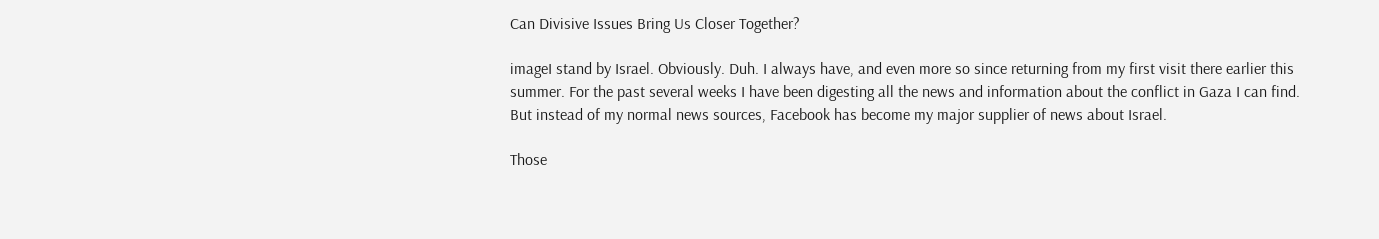Can Divisive Issues Bring Us Closer Together?

imageI stand by Israel. Obviously. Duh. I always have, and even more so since returning from my first visit there earlier this summer. For the past several weeks I have been digesting all the news and information about the conflict in Gaza I can find. But instead of my normal news sources, Facebook has become my major supplier of news about Israel.

Those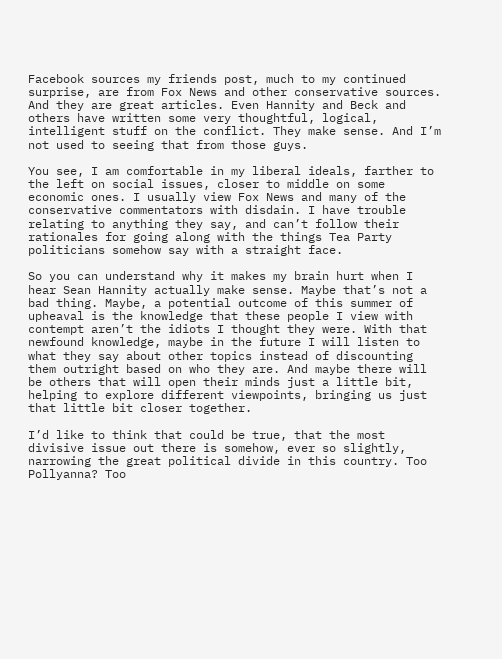Facebook sources my friends post, much to my continued surprise, are from Fox News and other conservative sources. And they are great articles. Even Hannity and Beck and others have written some very thoughtful, logical, intelligent stuff on the conflict. They make sense. And I’m not used to seeing that from those guys.

You see, I am comfortable in my liberal ideals, farther to the left on social issues, closer to middle on some economic ones. I usually view Fox News and many of the conservative commentators with disdain. I have trouble relating to anything they say, and can’t follow their rationales for going along with the things Tea Party politicians somehow say with a straight face.

So you can understand why it makes my brain hurt when I hear Sean Hannity actually make sense. Maybe that’s not a bad thing. Maybe, a potential outcome of this summer of upheaval is the knowledge that these people I view with contempt aren’t the idiots I thought they were. With that newfound knowledge, maybe in the future I will listen to what they say about other topics instead of discounting them outright based on who they are. And maybe there will be others that will open their minds just a little bit, helping to explore different viewpoints, bringing us just that little bit closer together.

I’d like to think that could be true, that the most divisive issue out there is somehow, ever so slightly, narrowing the great political divide in this country. Too Pollyanna? Too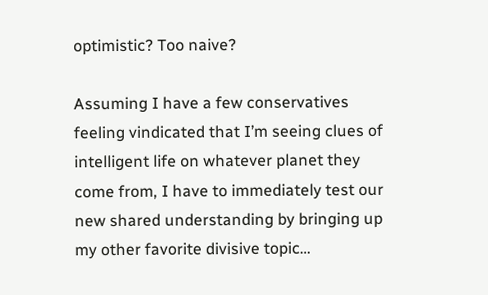optimistic? Too naive?

Assuming I have a few conservatives feeling vindicated that I’m seeing clues of intelligent life on whatever planet they come from, I have to immediately test our new shared understanding by bringing up my other favorite divisive topic…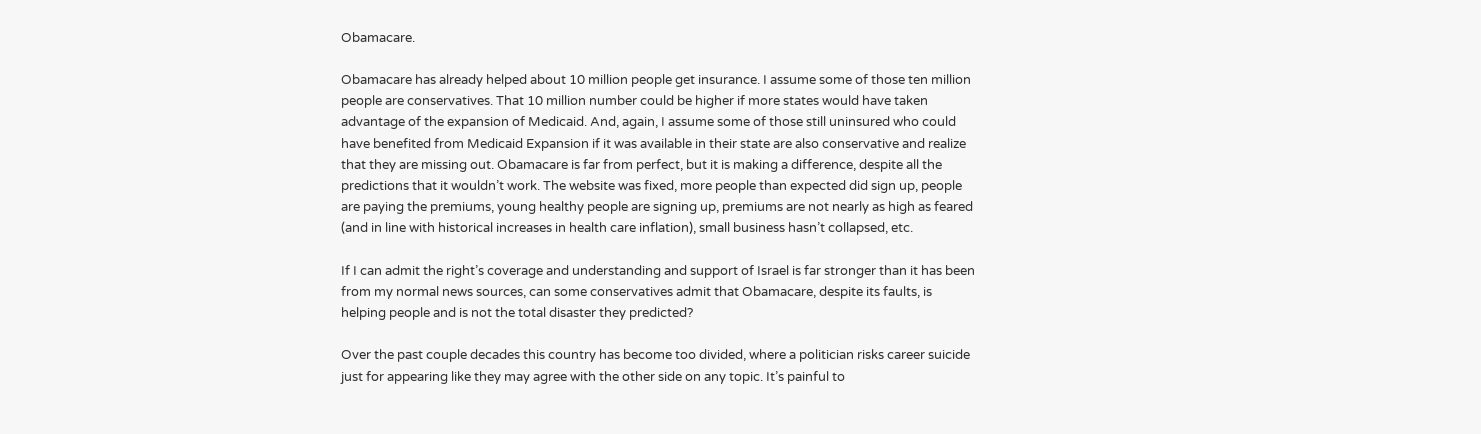Obamacare.

Obamacare has already helped about 10 million people get insurance. I assume some of those ten million people are conservatives. That 10 million number could be higher if more states would have taken advantage of the expansion of Medicaid. And, again, I assume some of those still uninsured who could have benefited from Medicaid Expansion if it was available in their state are also conservative and realize that they are missing out. Obamacare is far from perfect, but it is making a difference, despite all the predictions that it wouldn’t work. The website was fixed, more people than expected did sign up, people are paying the premiums, young healthy people are signing up, premiums are not nearly as high as feared (and in line with historical increases in health care inflation), small business hasn’t collapsed, etc.

If I can admit the right’s coverage and understanding and support of Israel is far stronger than it has been from my normal news sources, can some conservatives admit that Obamacare, despite its faults, is helping people and is not the total disaster they predicted?

Over the past couple decades this country has become too divided, where a politician risks career suicide just for appearing like they may agree with the other side on any topic. It’s painful to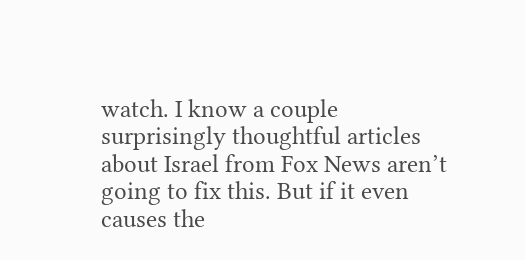watch. I know a couple surprisingly thoughtful articles about Israel from Fox News aren’t going to fix this. But if it even causes the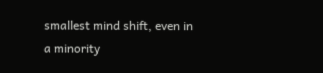smallest mind shift, even in a minority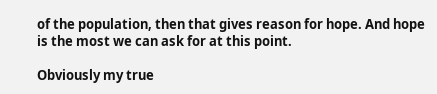of the population, then that gives reason for hope. And hope is the most we can ask for at this point.

Obviously my true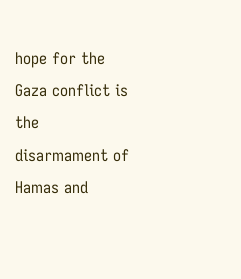hope for the Gaza conflict is the disarmament of Hamas and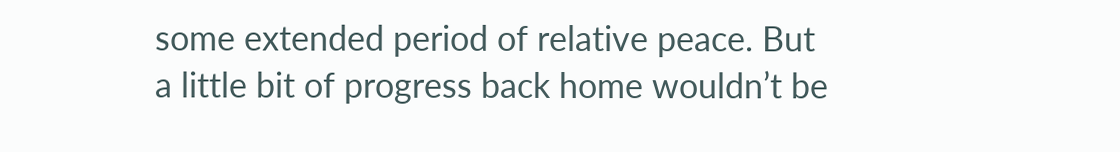some extended period of relative peace. But a little bit of progress back home wouldn’t be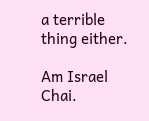a terrible thing either.

Am Israel Chai.